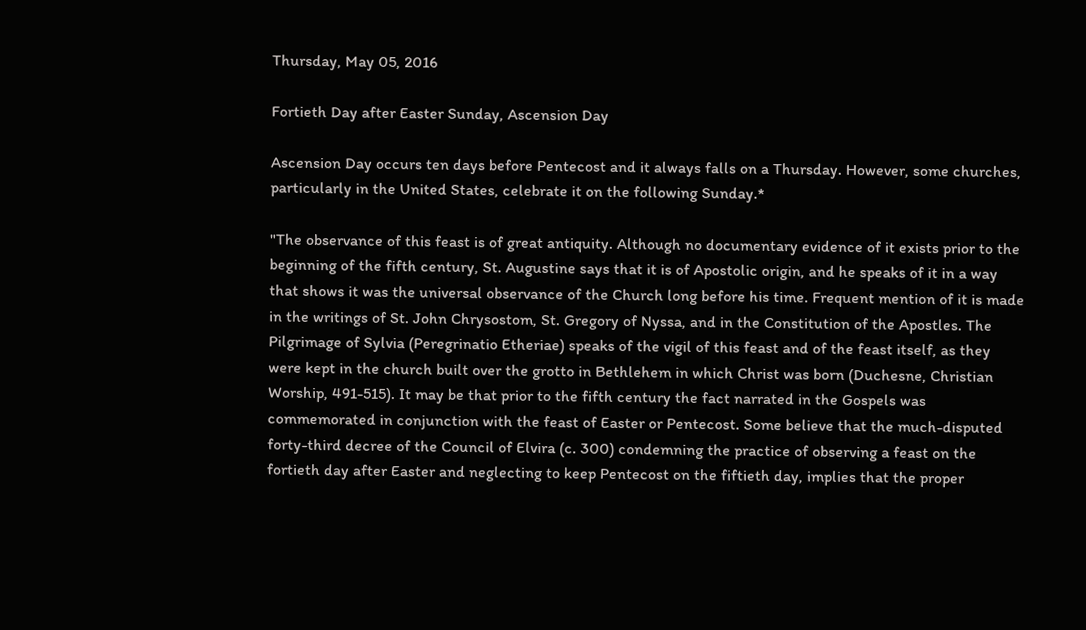Thursday, May 05, 2016

Fortieth Day after Easter Sunday, Ascension Day

Ascension Day occurs ten days before Pentecost and it always falls on a Thursday. However, some churches, particularly in the United States, celebrate it on the following Sunday.*

"The observance of this feast is of great antiquity. Although no documentary evidence of it exists prior to the beginning of the fifth century, St. Augustine says that it is of Apostolic origin, and he speaks of it in a way that shows it was the universal observance of the Church long before his time. Frequent mention of it is made in the writings of St. John Chrysostom, St. Gregory of Nyssa, and in the Constitution of the Apostles. The Pilgrimage of Sylvia (Peregrinatio Etheriae) speaks of the vigil of this feast and of the feast itself, as they were kept in the church built over the grotto in Bethlehem in which Christ was born (Duchesne, Christian Worship, 491-515). It may be that prior to the fifth century the fact narrated in the Gospels was commemorated in conjunction with the feast of Easter or Pentecost. Some believe that the much-disputed forty-third decree of the Council of Elvira (c. 300) condemning the practice of observing a feast on the fortieth day after Easter and neglecting to keep Pentecost on the fiftieth day, implies that the proper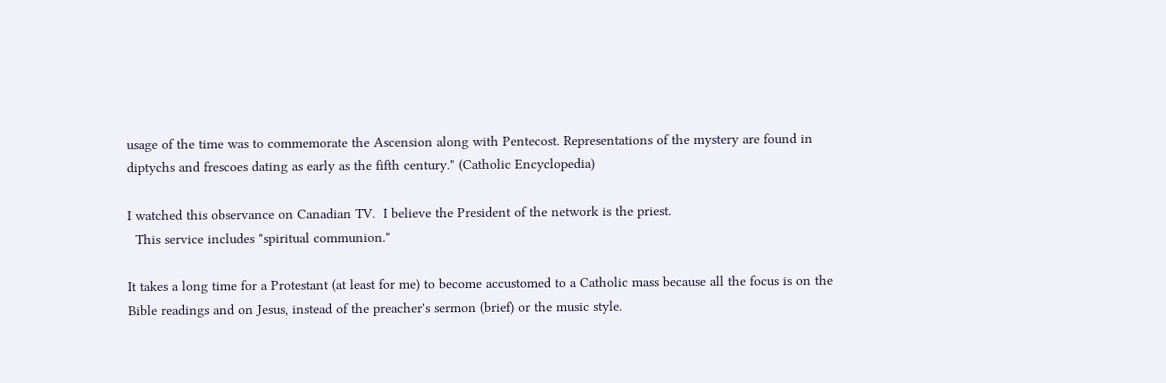usage of the time was to commemorate the Ascension along with Pentecost. Representations of the mystery are found in diptychs and frescoes dating as early as the fifth century." (Catholic Encyclopedia)

I watched this observance on Canadian TV.  I believe the President of the network is the priest.
  This service includes "spiritual communion."

It takes a long time for a Protestant (at least for me) to become accustomed to a Catholic mass because all the focus is on the Bible readings and on Jesus, instead of the preacher's sermon (brief) or the music style.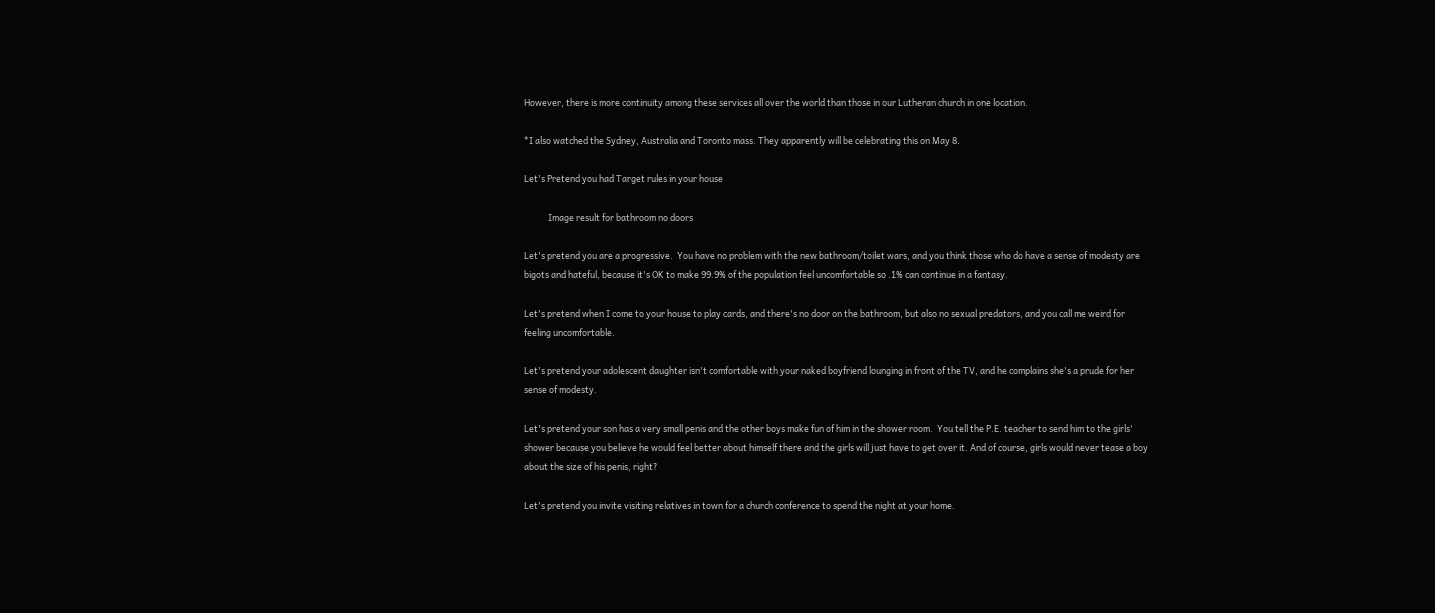However, there is more continuity among these services all over the world than those in our Lutheran church in one location.

*I also watched the Sydney, Australia and Toronto mass. They apparently will be celebrating this on May 8.

Let's Pretend you had Target rules in your house

            Image result for bathroom no doors

Let's pretend you are a progressive.  You have no problem with the new bathroom/toilet wars, and you think those who do have a sense of modesty are bigots and hateful, because it's OK to make 99.9% of the population feel uncomfortable so .1% can continue in a fantasy.

Let's pretend when I come to your house to play cards, and there's no door on the bathroom, but also no sexual predators, and you call me weird for feeling uncomfortable.

Let's pretend your adolescent daughter isn't comfortable with your naked boyfriend lounging in front of the TV, and he complains she's a prude for her sense of modesty.

Let's pretend your son has a very small penis and the other boys make fun of him in the shower room.  You tell the P.E. teacher to send him to the girls' shower because you believe he would feel better about himself there and the girls will just have to get over it. And of course, girls would never tease a boy about the size of his penis, right?

Let's pretend you invite visiting relatives in town for a church conference to spend the night at your home.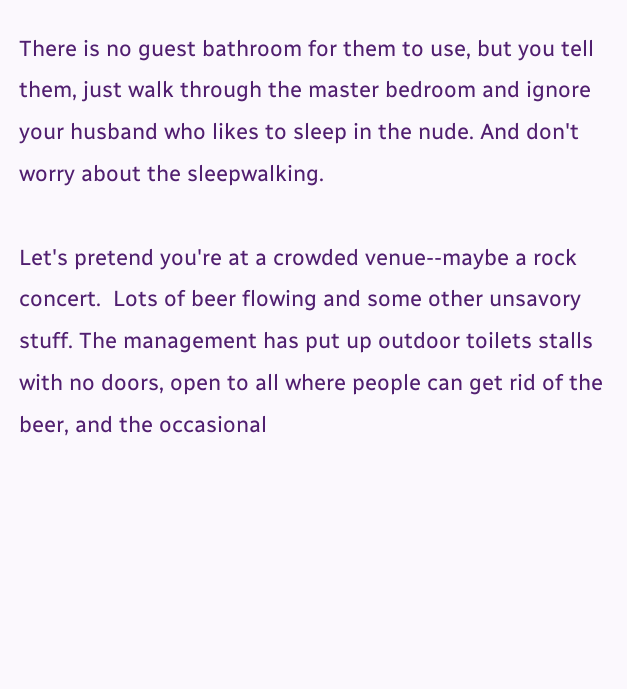There is no guest bathroom for them to use, but you tell them, just walk through the master bedroom and ignore your husband who likes to sleep in the nude. And don't worry about the sleepwalking.

Let's pretend you're at a crowded venue--maybe a rock concert.  Lots of beer flowing and some other unsavory stuff. The management has put up outdoor toilets stalls with no doors, open to all where people can get rid of the beer, and the occasional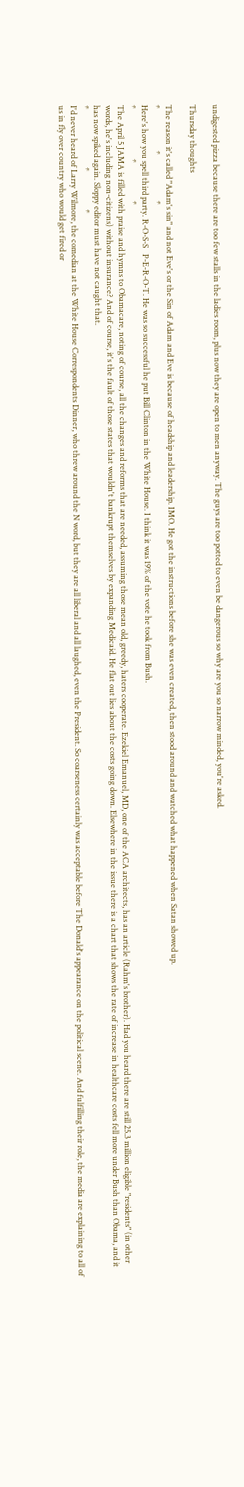undigested pizza because there are too few stalls in the ladies room, plus now they are open to men anyway. The guys are too potted to even be dangerous so why are you so narrow minded, you're asked.

Thursday thoughts

The reason it's called "Adam's sin" and not Eve's or the Sin of Adam and Eve is because of headship and leadership. IMO. He got the instructions before she was even created, then stood around and watched what happened when Satan showed up.
*                     *                       *
Here's how you spell third party. R-O-S-S   P-E-R-O-T. He was so successful he put Bill Clinton in the White House. I think it was 19% of the vote he took from Bush.
*                         *                   *
The April 5 JAMA is filled with praise and hymns to Obamacare, noting of course, all the changes and reforms that are needed, assuming those mean old, greedy, haters cooperate. Ezekiel Emanuel, MD, one of the ACA architects, has an article (Rahm's brother). Had you heard there are still 25.3 million eligible "residents" (in other words, he's including non-citizens) without insurance? And of course, it's the fault of those states that wouldn't bankrupt themselves by expanding Medicaid. He flat out lies about the costs going down. Elsewhere in the issue there is a chart that shows the rate of increase in healthcare costs fell more under Bush than Obama, and it has now spiked again. Sloppy editor must have not caught that.
*                             *                   *
I'd never heard of Larry Wilmore, the comedian at the White House Correspondents Dinner, who threw around the N word, but they are all liberal and all laughed, even the President. So coarseness certainly was acceptable before The Donald's appearance on the political scene. And fulfilling their role, the media are explaining to all of us in fly over country who would get fired or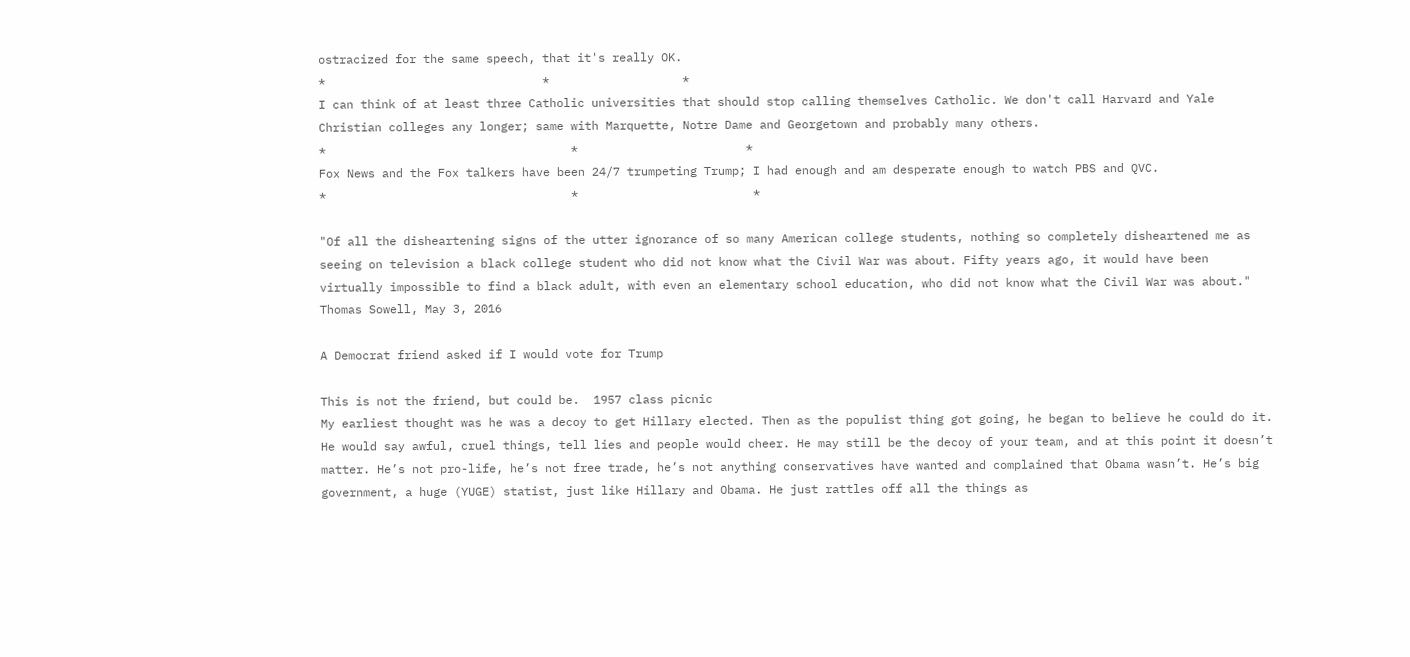ostracized for the same speech, that it's really OK.
*                               *                   *
I can think of at least three Catholic universities that should stop calling themselves Catholic. We don't call Harvard and Yale Christian colleges any longer; same with Marquette, Notre Dame and Georgetown and probably many others.
*                                   *                        *
Fox News and the Fox talkers have been 24/7 trumpeting Trump; I had enough and am desperate enough to watch PBS and QVC.
*                                   *                         *

"Of all the disheartening signs of the utter ignorance of so many American college students, nothing so completely disheartened me as seeing on television a black college student who did not know what the Civil War was about. Fifty years ago, it would have been virtually impossible to find a black adult, with even an elementary school education, who did not know what the Civil War was about." Thomas Sowell, May 3, 2016

A Democrat friend asked if I would vote for Trump

This is not the friend, but could be.  1957 class picnic
My earliest thought was he was a decoy to get Hillary elected. Then as the populist thing got going, he began to believe he could do it. He would say awful, cruel things, tell lies and people would cheer. He may still be the decoy of your team, and at this point it doesn’t matter. He’s not pro-life, he’s not free trade, he’s not anything conservatives have wanted and complained that Obama wasn’t. He’s big government, a huge (YUGE) statist, just like Hillary and Obama. He just rattles off all the things as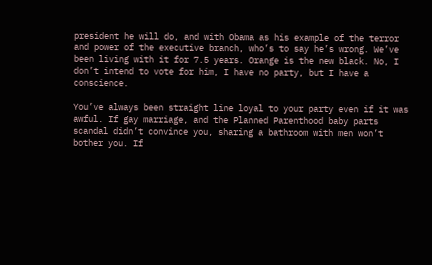president he will do, and with Obama as his example of the terror and power of the executive branch, who’s to say he’s wrong. We’ve been living with it for 7.5 years. Orange is the new black. No, I don’t intend to vote for him, I have no party, but I have a conscience.

You’ve always been straight line loyal to your party even if it was awful. If gay marriage, and the Planned Parenthood baby parts scandal didn’t convince you, sharing a bathroom with men won’t bother you. If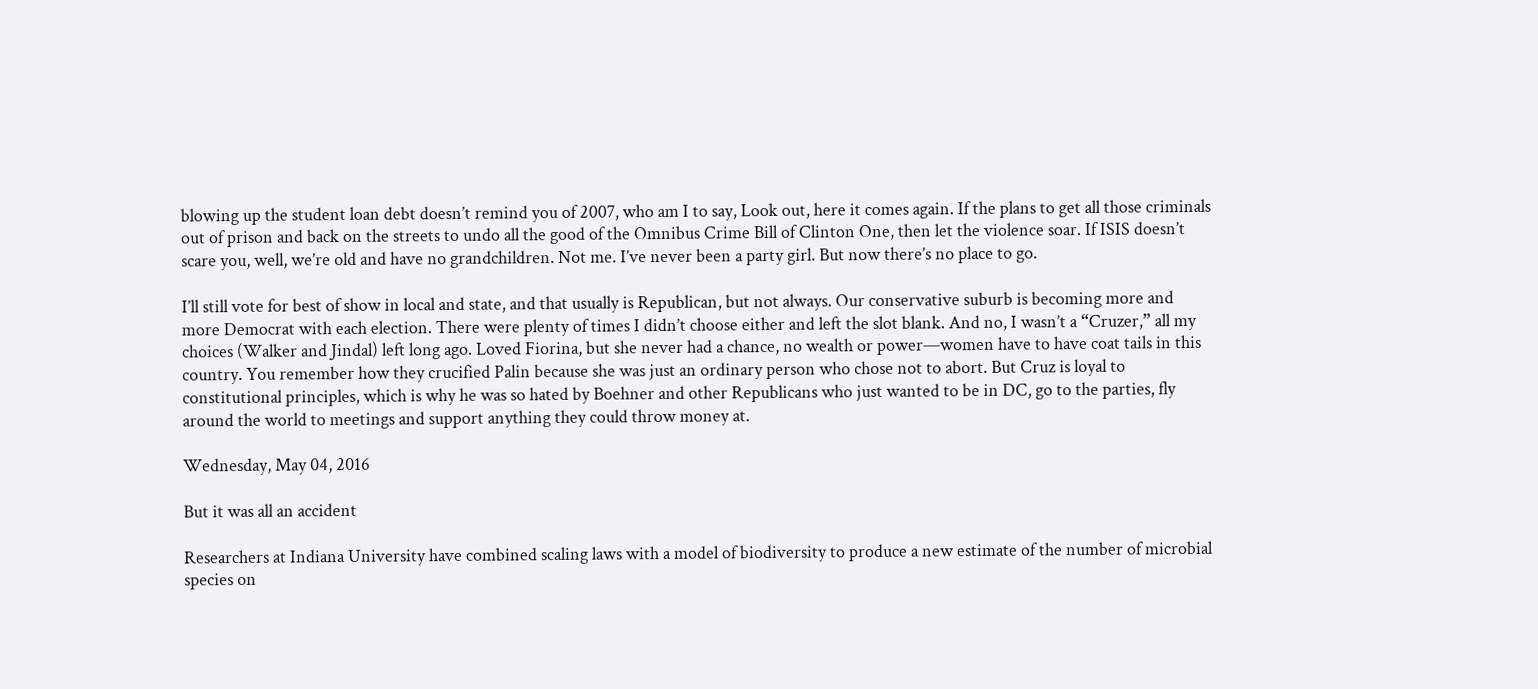blowing up the student loan debt doesn’t remind you of 2007, who am I to say, Look out, here it comes again. If the plans to get all those criminals out of prison and back on the streets to undo all the good of the Omnibus Crime Bill of Clinton One, then let the violence soar. If ISIS doesn’t scare you, well, we’re old and have no grandchildren. Not me. I’ve never been a party girl. But now there’s no place to go.

I’ll still vote for best of show in local and state, and that usually is Republican, but not always. Our conservative suburb is becoming more and more Democrat with each election. There were plenty of times I didn’t choose either and left the slot blank. And no, I wasn’t a “Cruzer,” all my choices (Walker and Jindal) left long ago. Loved Fiorina, but she never had a chance, no wealth or power—women have to have coat tails in this country. You remember how they crucified Palin because she was just an ordinary person who chose not to abort. But Cruz is loyal to constitutional principles, which is why he was so hated by Boehner and other Republicans who just wanted to be in DC, go to the parties, fly around the world to meetings and support anything they could throw money at.

Wednesday, May 04, 2016

But it was all an accident

Researchers at Indiana University have combined scaling laws with a model of biodiversity to produce a new estimate of the number of microbial species on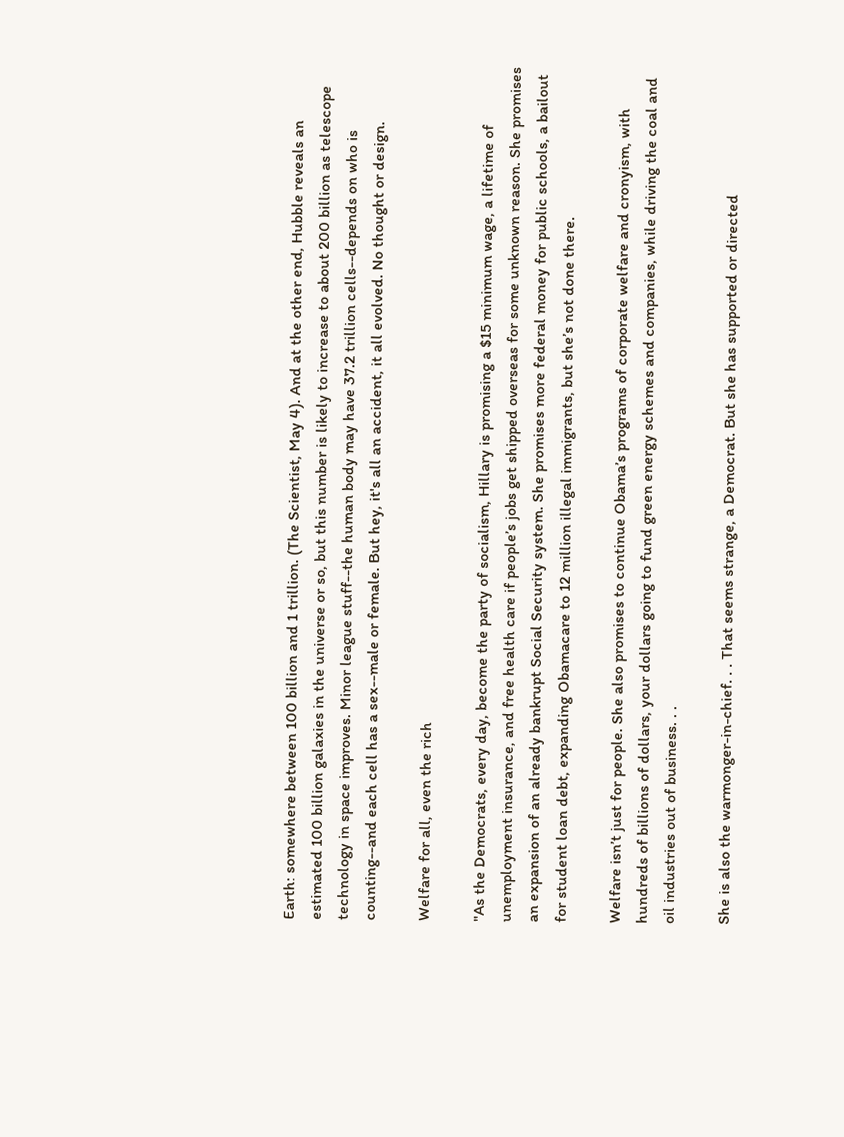Earth: somewhere between 100 billion and 1 trillion. (The Scientist, May 4). And at the other end, Hubble reveals an estimated 100 billion galaxies in the universe or so, but this number is likely to increase to about 200 billion as telescope technology in space improves. Minor league stuff--the human body may have 37.2 trillion cells--depends on who is counting--and each cell has a sex--male or female. But hey, it's all an accident, it all evolved. No thought or design.

Welfare for all, even the rich

"As the Democrats, every day, become the party of socialism, Hillary is promising a $15 minimum wage, a lifetime of unemployment insurance, and free health care if people’s jobs get shipped overseas for some unknown reason. She promises an expansion of an already bankrupt Social Security system. She promises more federal money for public schools, a bailout for student loan debt, expanding Obamacare to 12 million illegal immigrants, but she’s not done there.

Welfare isn’t just for people. She also promises to continue Obama’s programs of corporate welfare and cronyism, with hundreds of billions of dollars, your dollars going to fund green energy schemes and companies, while driving the coal and oil industries out of business. . .

She is also the warmonger-in-chief. . . That seems strange, a Democrat. But she has supported or directed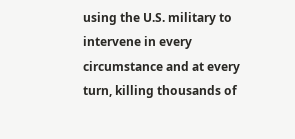using the U.S. military to intervene in every circumstance and at every turn, killing thousands of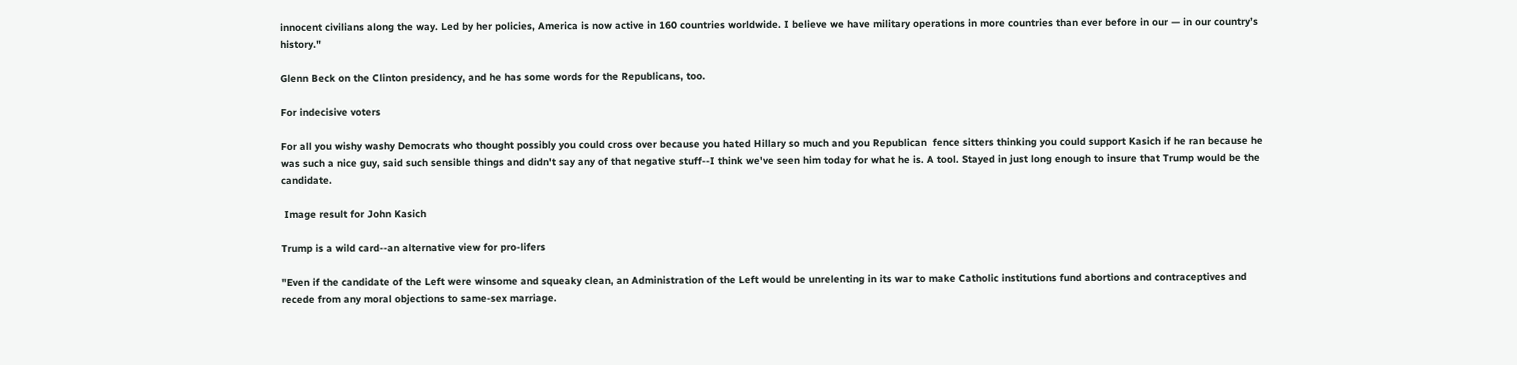innocent civilians along the way. Led by her policies, America is now active in 160 countries worldwide. I believe we have military operations in more countries than ever before in our — in our country’s history."

Glenn Beck on the Clinton presidency, and he has some words for the Republicans, too.

For indecisive voters

For all you wishy washy Democrats who thought possibly you could cross over because you hated Hillary so much and you Republican  fence sitters thinking you could support Kasich if he ran because he was such a nice guy, said such sensible things and didn't say any of that negative stuff--I think we've seen him today for what he is. A tool. Stayed in just long enough to insure that Trump would be the candidate.

 Image result for John Kasich

Trump is a wild card--an alternative view for pro-lifers

"Even if the candidate of the Left were winsome and squeaky clean, an Administration of the Left would be unrelenting in its war to make Catholic institutions fund abortions and contraceptives and recede from any moral objections to same-sex marriage.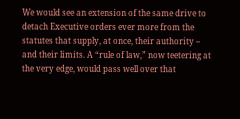We would see an extension of the same drive to detach Executive orders ever more from the statutes that supply, at once, their authority – and their limits. A “rule of law,” now teetering at the very edge, would pass well over that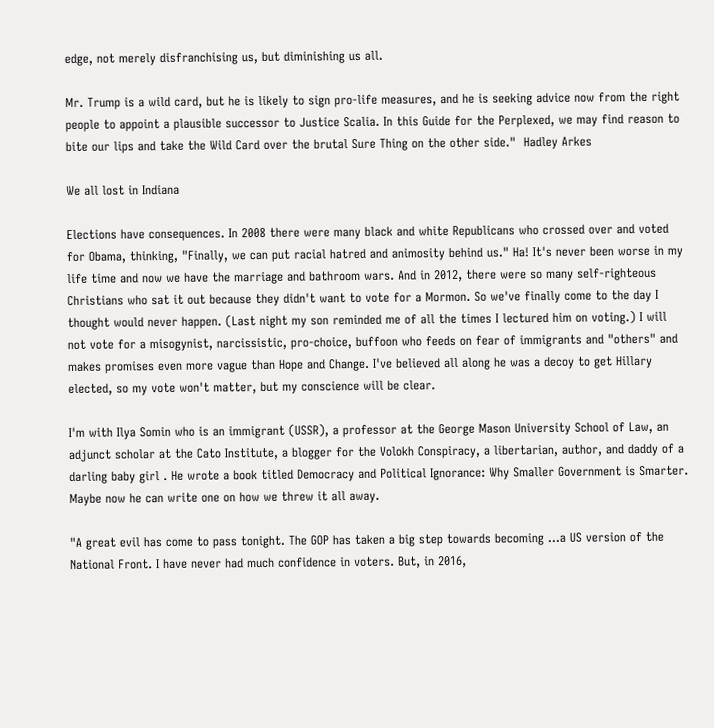edge, not merely disfranchising us, but diminishing us all.

Mr. Trump is a wild card, but he is likely to sign pro-life measures, and he is seeking advice now from the right people to appoint a plausible successor to Justice Scalia. In this Guide for the Perplexed, we may find reason to bite our lips and take the Wild Card over the brutal Sure Thing on the other side."  Hadley Arkes

We all lost in Indiana

Elections have consequences. In 2008 there were many black and white Republicans who crossed over and voted for Obama, thinking, "Finally, we can put racial hatred and animosity behind us." Ha! It's never been worse in my life time and now we have the marriage and bathroom wars. And in 2012, there were so many self-righteous Christians who sat it out because they didn't want to vote for a Mormon. So we've finally come to the day I thought would never happen. (Last night my son reminded me of all the times I lectured him on voting.) I will not vote for a misogynist, narcissistic, pro-choice, buffoon who feeds on fear of immigrants and "others" and makes promises even more vague than Hope and Change. I've believed all along he was a decoy to get Hillary elected, so my vote won't matter, but my conscience will be clear.

I'm with Ilya Somin who is an immigrant (USSR), a professor at the George Mason University School of Law, an adjunct scholar at the Cato Institute, a blogger for the Volokh Conspiracy, a libertarian, author, and daddy of a darling baby girl . He wrote a book titled Democracy and Political Ignorance: Why Smaller Government is Smarter. Maybe now he can write one on how we threw it all away.

"A great evil has come to pass tonight. The GOP has taken a big step towards becoming ...a US version of the National Front. I have never had much confidence in voters. But, in 2016,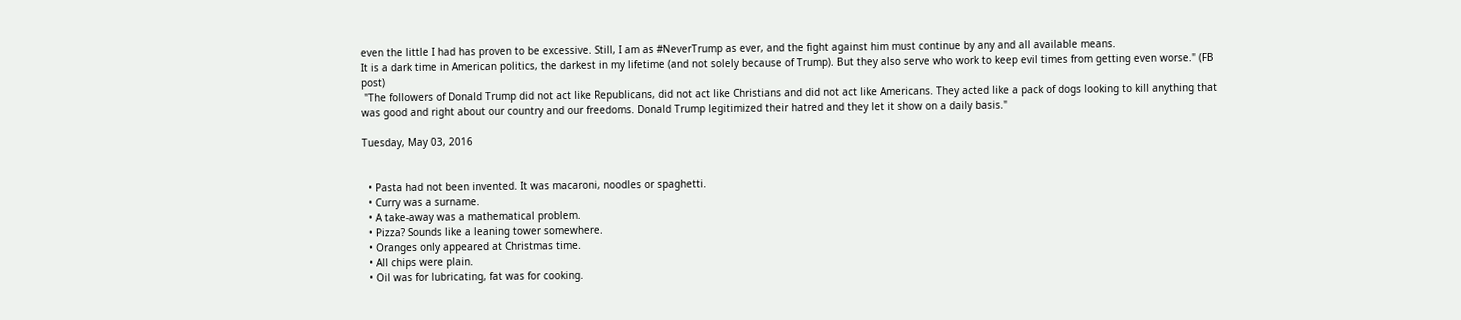even the little I had has proven to be excessive. Still, I am as #NeverTrump as ever, and the fight against him must continue by any and all available means.
It is a dark time in American politics, the darkest in my lifetime (and not solely because of Trump). But they also serve who work to keep evil times from getting even worse." (FB post)
 "The followers of Donald Trump did not act like Republicans, did not act like Christians and did not act like Americans. They acted like a pack of dogs looking to kill anything that was good and right about our country and our freedoms. Donald Trump legitimized their hatred and they let it show on a daily basis."

Tuesday, May 03, 2016


  • Pasta had not been invented. It was macaroni, noodles or spaghetti.
  • Curry was a surname.
  • A take-away was a mathematical problem.
  • Pizza? Sounds like a leaning tower somewhere.
  • Oranges only appeared at Christmas time.
  • All chips were plain.
  • Oil was for lubricating, fat was for cooking.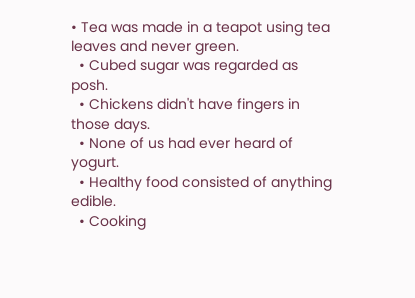• Tea was made in a teapot using tea leaves and never green.
  • Cubed sugar was regarded as posh.
  • Chickens didn't have fingers in those days.
  • None of us had ever heard of yogurt.
  • Healthy food consisted of anything edible.
  • Cooking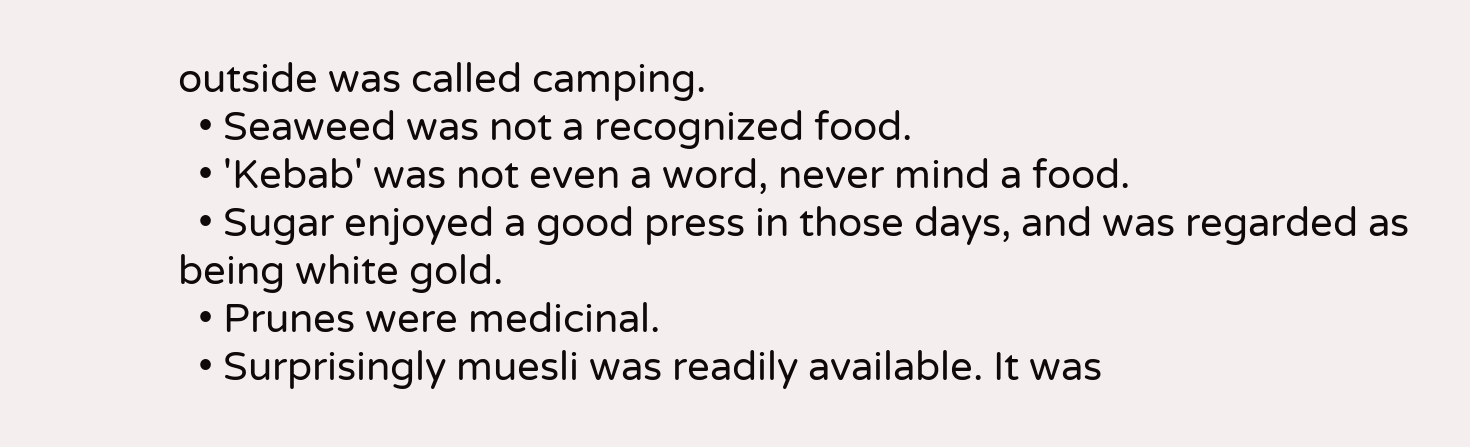outside was called camping.
  • Seaweed was not a recognized food.
  • 'Kebab' was not even a word, never mind a food.
  • Sugar enjoyed a good press in those days, and was regarded as being white gold.
  • Prunes were medicinal.
  • Surprisingly muesli was readily available. It was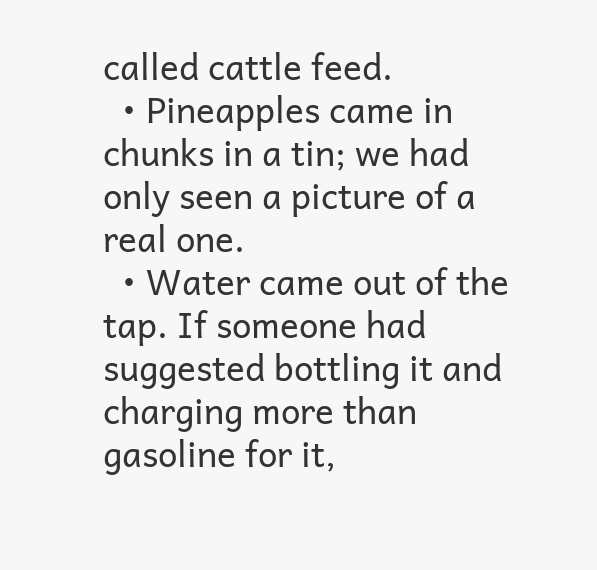called cattle feed.
  • Pineapples came in chunks in a tin; we had only seen a picture of a real one.
  • Water came out of the tap. If someone had suggested bottling it and charging more than gasoline for it,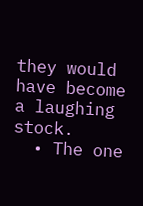they would have become a laughing stock.
  • The one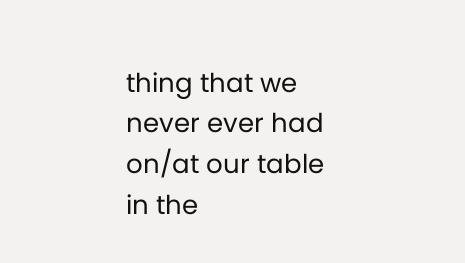thing that we never ever had on/at our table in the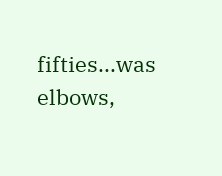fifties...was elbows,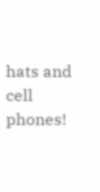hats and cell phones!